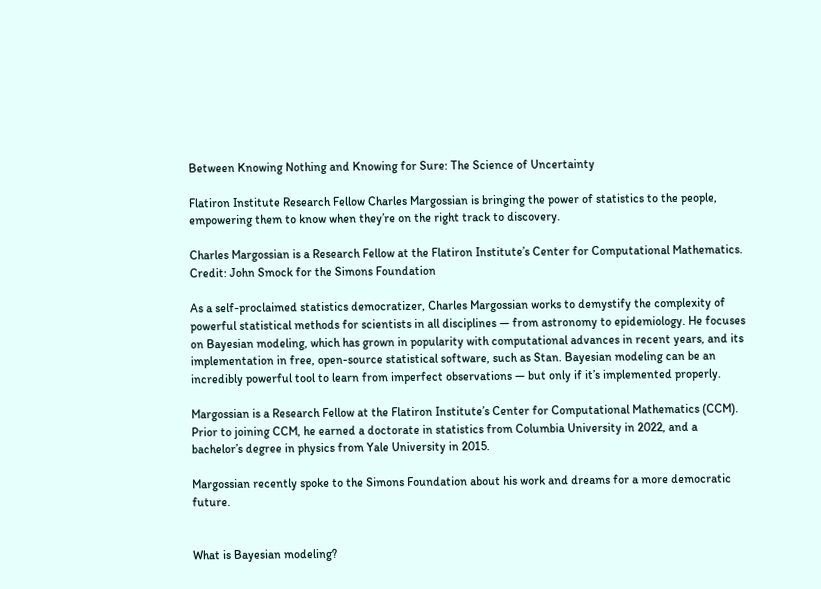Between Knowing Nothing and Knowing for Sure: The Science of Uncertainty

Flatiron Institute Research Fellow Charles Margossian is bringing the power of statistics to the people, empowering them to know when they’re on the right track to discovery.

Charles Margossian is a Research Fellow at the Flatiron Institute’s Center for Computational Mathematics. Credit: John Smock for the Simons Foundation

As a self-proclaimed statistics democratizer, Charles Margossian works to demystify the complexity of powerful statistical methods for scientists in all disciplines — from astronomy to epidemiology. He focuses on Bayesian modeling, which has grown in popularity with computational advances in recent years, and its implementation in free, open-source statistical software, such as Stan. Bayesian modeling can be an incredibly powerful tool to learn from imperfect observations — but only if it’s implemented properly.

Margossian is a Research Fellow at the Flatiron Institute’s Center for Computational Mathematics (CCM). Prior to joining CCM, he earned a doctorate in statistics from Columbia University in 2022, and a bachelor’s degree in physics from Yale University in 2015.

Margossian recently spoke to the Simons Foundation about his work and dreams for a more democratic future.


What is Bayesian modeling?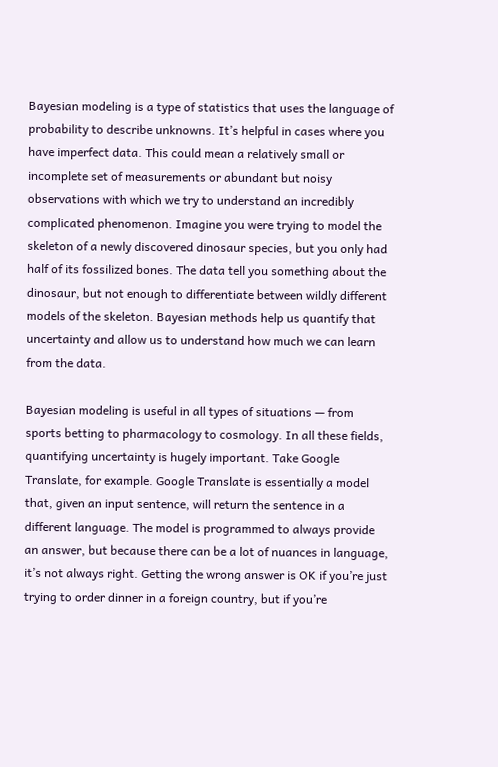Bayesian modeling is a type of statistics that uses the language of probability to describe unknowns. It’s helpful in cases where you have imperfect data. This could mean a relatively small or incomplete set of measurements or abundant but noisy observations with which we try to understand an incredibly complicated phenomenon. Imagine you were trying to model the skeleton of a newly discovered dinosaur species, but you only had half of its fossilized bones. The data tell you something about the dinosaur, but not enough to differentiate between wildly different models of the skeleton. Bayesian methods help us quantify that uncertainty and allow us to understand how much we can learn from the data.

Bayesian modeling is useful in all types of situations — from sports betting to pharmacology to cosmology. In all these fields, quantifying uncertainty is hugely important. Take Google Translate, for example. Google Translate is essentially a model that, given an input sentence, will return the sentence in a different language. The model is programmed to always provide an answer, but because there can be a lot of nuances in language, it’s not always right. Getting the wrong answer is OK if you’re just trying to order dinner in a foreign country, but if you’re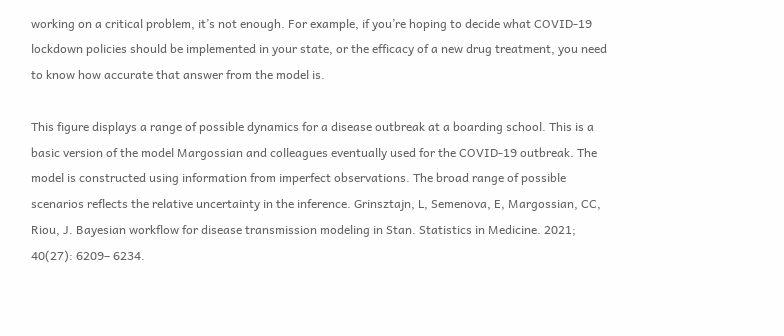working on a critical problem, it’s not enough. For example, if you’re hoping to decide what COVID-19 lockdown policies should be implemented in your state, or the efficacy of a new drug treatment, you need to know how accurate that answer from the model is.

This figure displays a range of possible dynamics for a disease outbreak at a boarding school. This is a basic version of the model Margossian and colleagues eventually used for the COVID-19 outbreak. The model is constructed using information from imperfect observations. The broad range of possible scenarios reflects the relative uncertainty in the inference. Grinsztajn, L, Semenova, E, Margossian, CC, Riou, J. Bayesian workflow for disease transmission modeling in Stan. Statistics in Medicine. 2021; 40(27): 6209– 6234.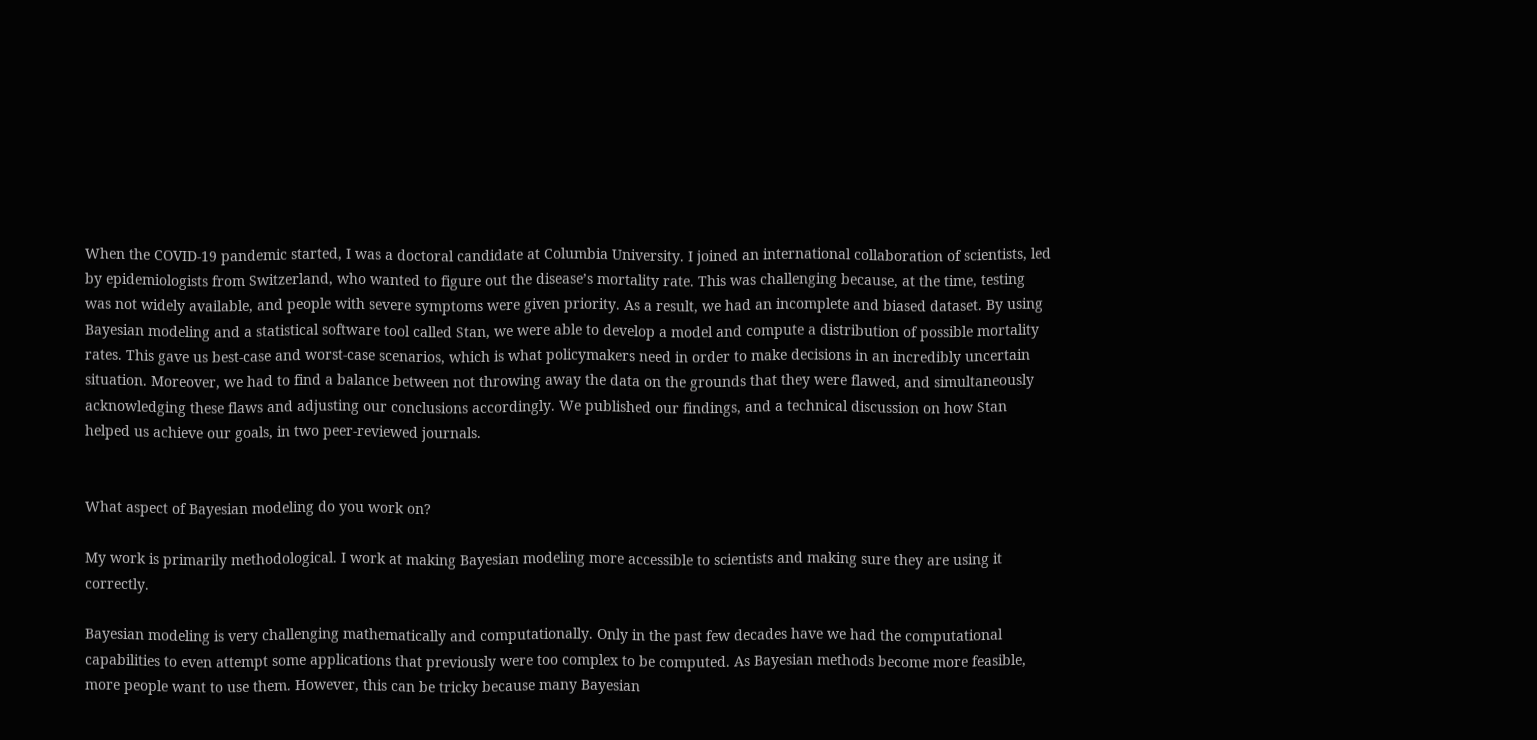When the COVID-19 pandemic started, I was a doctoral candidate at Columbia University. I joined an international collaboration of scientists, led by epidemiologists from Switzerland, who wanted to figure out the disease’s mortality rate. This was challenging because, at the time, testing was not widely available, and people with severe symptoms were given priority. As a result, we had an incomplete and biased dataset. By using Bayesian modeling and a statistical software tool called Stan, we were able to develop a model and compute a distribution of possible mortality rates. This gave us best-case and worst-case scenarios, which is what policymakers need in order to make decisions in an incredibly uncertain situation. Moreover, we had to find a balance between not throwing away the data on the grounds that they were flawed, and simultaneously acknowledging these flaws and adjusting our conclusions accordingly. We published our findings, and a technical discussion on how Stan helped us achieve our goals, in two peer-reviewed journals.


What aspect of Bayesian modeling do you work on?

My work is primarily methodological. I work at making Bayesian modeling more accessible to scientists and making sure they are using it correctly.

Bayesian modeling is very challenging mathematically and computationally. Only in the past few decades have we had the computational capabilities to even attempt some applications that previously were too complex to be computed. As Bayesian methods become more feasible, more people want to use them. However, this can be tricky because many Bayesian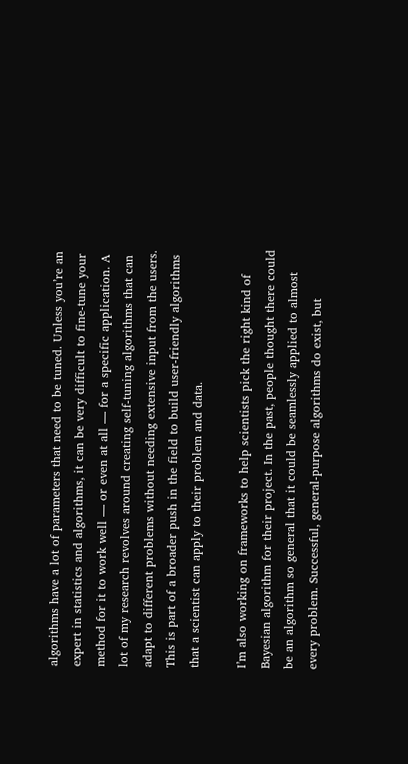algorithms have a lot of parameters that need to be tuned. Unless you’re an expert in statistics and algorithms, it can be very difficult to fine-tune your method for it to work well — or even at all — for a specific application. A lot of my research revolves around creating self-tuning algorithms that can adapt to different problems without needing extensive input from the users. This is part of a broader push in the field to build user-friendly algorithms that a scientist can apply to their problem and data.

I’m also working on frameworks to help scientists pick the right kind of Bayesian algorithm for their project. In the past, people thought there could be an algorithm so general that it could be seamlessly applied to almost every problem. Successful, general-purpose algorithms do exist, but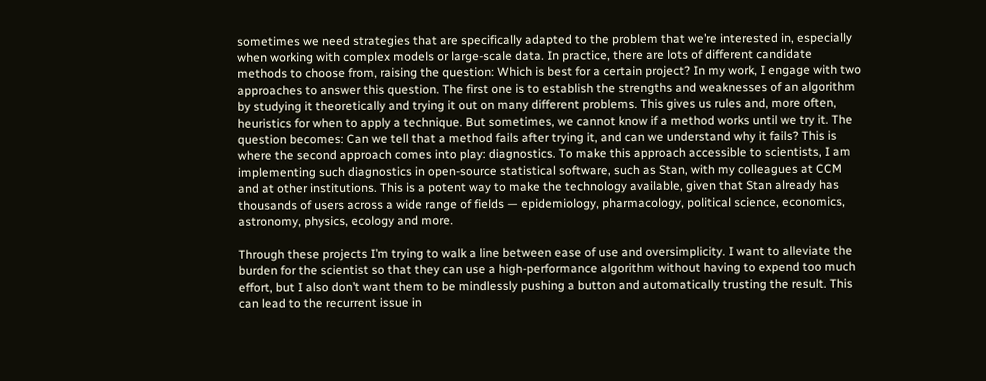sometimes we need strategies that are specifically adapted to the problem that we’re interested in, especially when working with complex models or large-scale data. In practice, there are lots of different candidate methods to choose from, raising the question: Which is best for a certain project? In my work, I engage with two approaches to answer this question. The first one is to establish the strengths and weaknesses of an algorithm by studying it theoretically and trying it out on many different problems. This gives us rules and, more often, heuristics for when to apply a technique. But sometimes, we cannot know if a method works until we try it. The question becomes: Can we tell that a method fails after trying it, and can we understand why it fails? This is where the second approach comes into play: diagnostics. To make this approach accessible to scientists, I am implementing such diagnostics in open-source statistical software, such as Stan, with my colleagues at CCM and at other institutions. This is a potent way to make the technology available, given that Stan already has thousands of users across a wide range of fields — epidemiology, pharmacology, political science, economics, astronomy, physics, ecology and more.

Through these projects I’m trying to walk a line between ease of use and oversimplicity. I want to alleviate the burden for the scientist so that they can use a high-performance algorithm without having to expend too much effort, but I also don’t want them to be mindlessly pushing a button and automatically trusting the result. This can lead to the recurrent issue in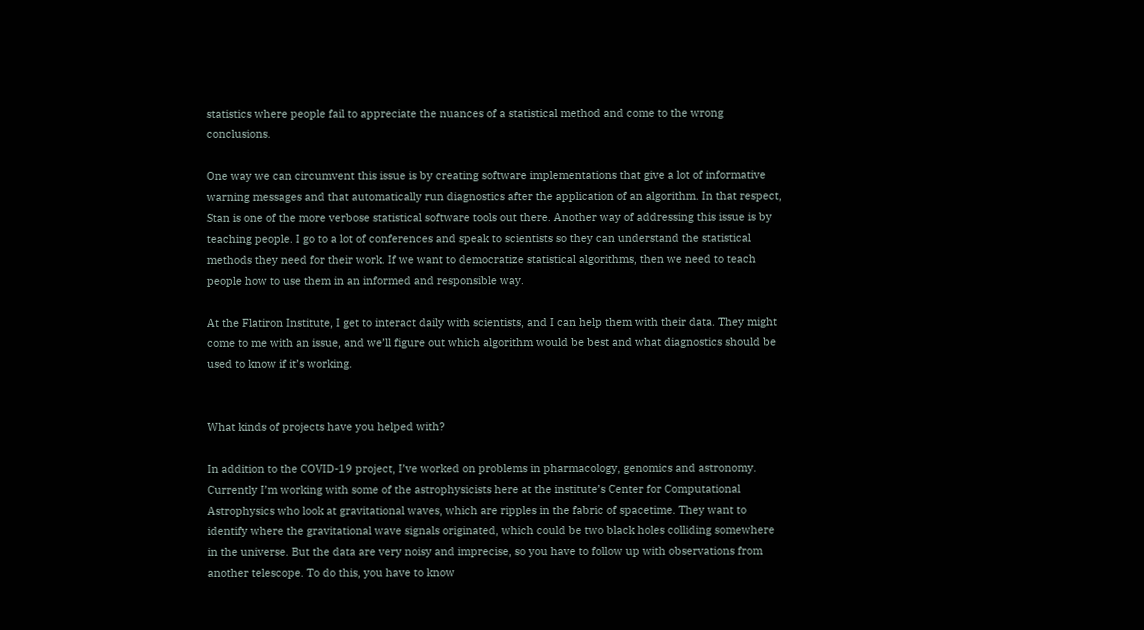statistics where people fail to appreciate the nuances of a statistical method and come to the wrong conclusions.

One way we can circumvent this issue is by creating software implementations that give a lot of informative warning messages and that automatically run diagnostics after the application of an algorithm. In that respect, Stan is one of the more verbose statistical software tools out there. Another way of addressing this issue is by teaching people. I go to a lot of conferences and speak to scientists so they can understand the statistical methods they need for their work. If we want to democratize statistical algorithms, then we need to teach people how to use them in an informed and responsible way.

At the Flatiron Institute, I get to interact daily with scientists, and I can help them with their data. They might come to me with an issue, and we’ll figure out which algorithm would be best and what diagnostics should be used to know if it’s working.


What kinds of projects have you helped with?

In addition to the COVID-19 project, I’ve worked on problems in pharmacology, genomics and astronomy. Currently I’m working with some of the astrophysicists here at the institute’s Center for Computational Astrophysics who look at gravitational waves, which are ripples in the fabric of spacetime. They want to identify where the gravitational wave signals originated, which could be two black holes colliding somewhere in the universe. But the data are very noisy and imprecise, so you have to follow up with observations from another telescope. To do this, you have to know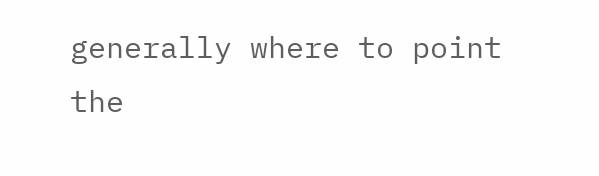generally where to point the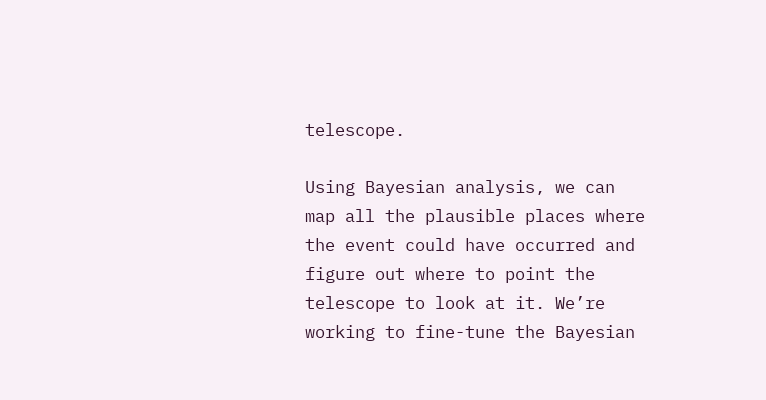telescope.

Using Bayesian analysis, we can map all the plausible places where the event could have occurred and figure out where to point the telescope to look at it. We’re working to fine-tune the Bayesian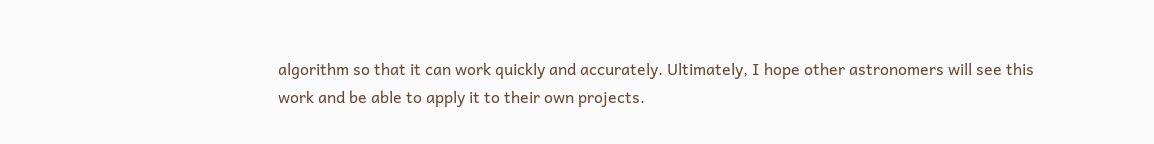algorithm so that it can work quickly and accurately. Ultimately, I hope other astronomers will see this work and be able to apply it to their own projects.